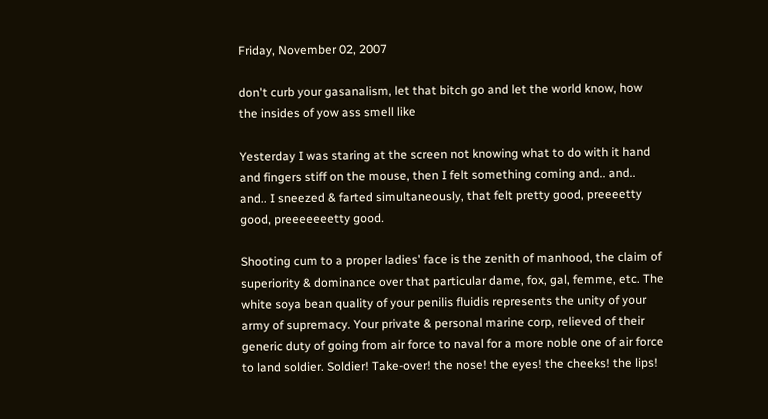Friday, November 02, 2007

don't curb your gasanalism, let that bitch go and let the world know, how the insides of yow ass smell like

Yesterday I was staring at the screen not knowing what to do with it hand and fingers stiff on the mouse, then I felt something coming and.. and.. and.. I sneezed & farted simultaneously, that felt pretty good, preeeetty good, preeeeeeetty good.

Shooting cum to a proper ladies' face is the zenith of manhood, the claim of superiority & dominance over that particular dame, fox, gal, femme, etc. The white soya bean quality of your penilis fluidis represents the unity of your army of supremacy. Your private & personal marine corp, relieved of their generic duty of going from air force to naval for a more noble one of air force to land soldier. Soldier! Take-over! the nose! the eyes! the cheeks! the lips!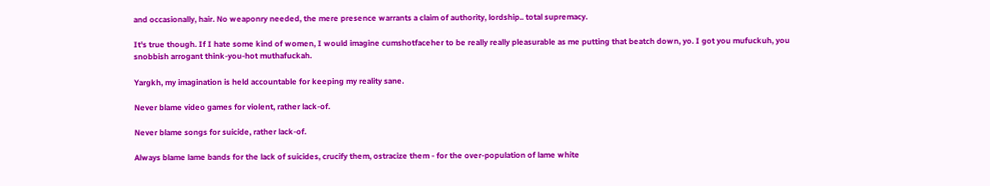and occasionally, hair. No weaponry needed, the mere presence warrants a claim of authority, lordship.. total supremacy.

It's true though. If I hate some kind of women, I would imagine cumshotfaceher to be really really pleasurable as me putting that beatch down, yo. I got you mufuckuh, you snobbish arrogant think-you-hot muthafuckah.

Yargkh, my imagination is held accountable for keeping my reality sane.

Never blame video games for violent, rather lack-of.

Never blame songs for suicide, rather lack-of.

Always blame lame bands for the lack of suicides, crucify them, ostracize them - for the over-population of lame white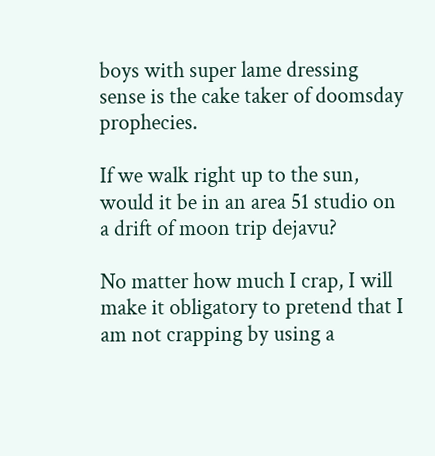boys with super lame dressing sense is the cake taker of doomsday prophecies.

If we walk right up to the sun, would it be in an area 51 studio on a drift of moon trip dejavu?

No matter how much I crap, I will make it obligatory to pretend that I am not crapping by using a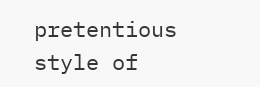pretentious style of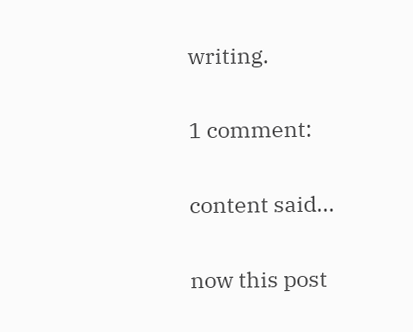writing.

1 comment:

content said...

now this post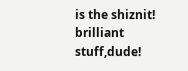is the shiznit! brilliant stuff,dude!